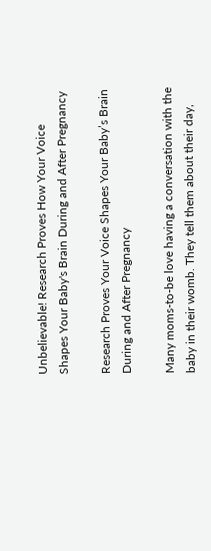Unbelievable! Research Proves How Your Voice Shapes Your Baby's Brain During and After Pregnancy

Research Proves Your Voice Shapes Your Baby’s Brain During and After Pregnancy

Many moms-to-be love having a conversation with the baby in their womb. They tell them about their day,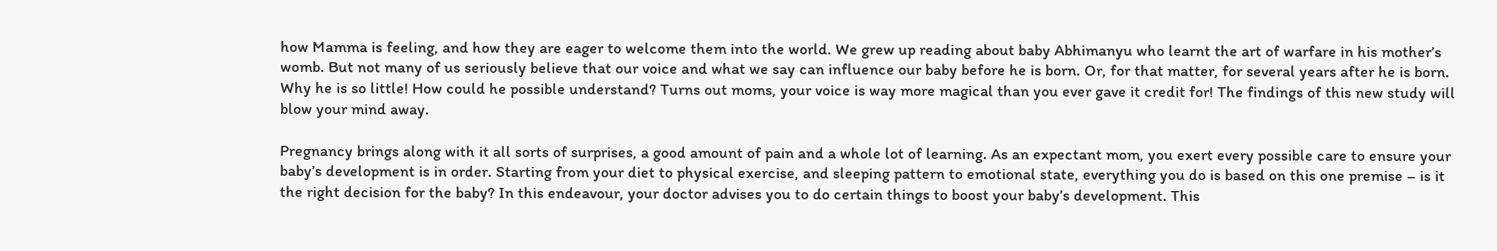how Mamma is feeling, and how they are eager to welcome them into the world. We grew up reading about baby Abhimanyu who learnt the art of warfare in his mother’s womb. But not many of us seriously believe that our voice and what we say can influence our baby before he is born. Or, for that matter, for several years after he is born. Why he is so little! How could he possible understand? Turns out moms, your voice is way more magical than you ever gave it credit for! The findings of this new study will blow your mind away.

Pregnancy brings along with it all sorts of surprises, a good amount of pain and a whole lot of learning. As an expectant mom, you exert every possible care to ensure your baby’s development is in order. Starting from your diet to physical exercise, and sleeping pattern to emotional state, everything you do is based on this one premise – is it the right decision for the baby? In this endeavour, your doctor advises you to do certain things to boost your baby’s development. This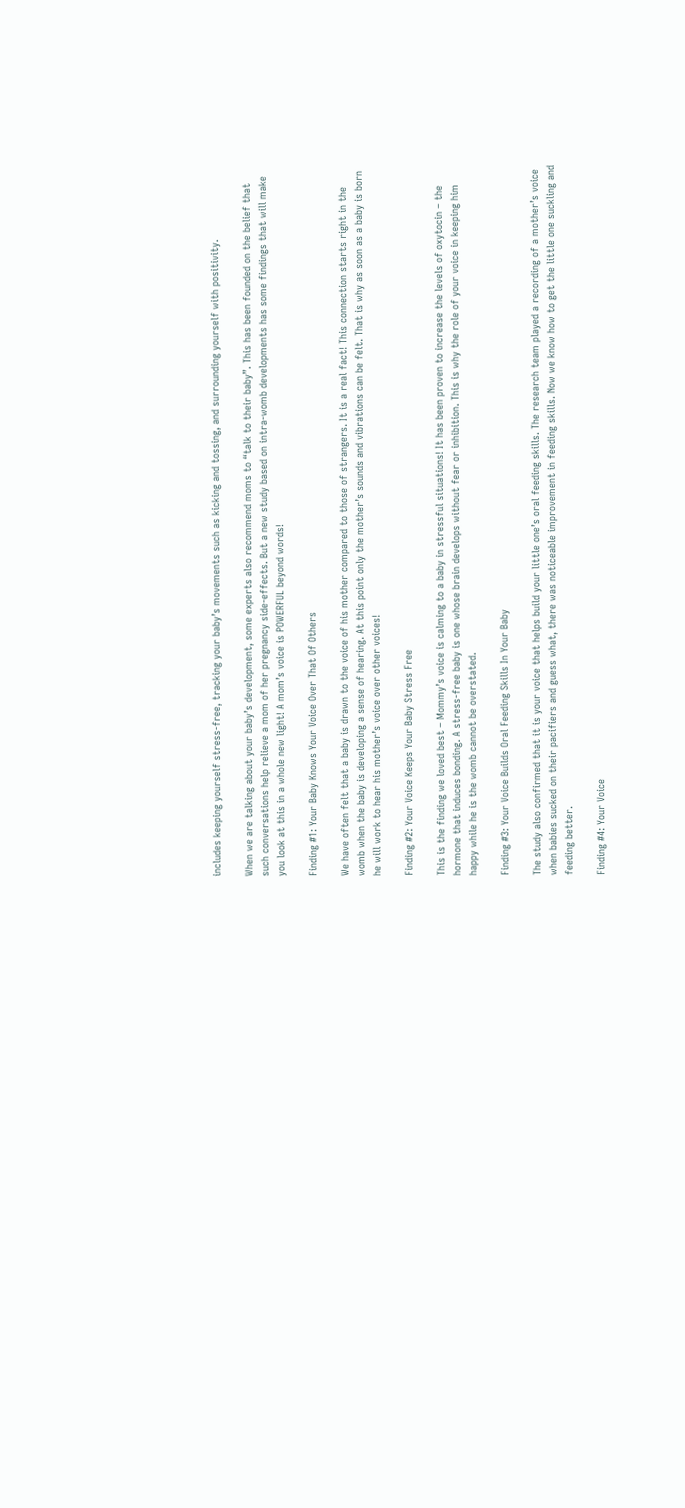includes keeping yourself stress-free, tracking your baby’s movements such as kicking and tossing, and surrounding yourself with positivity.

When we are talking about your baby’s development, some experts also recommend moms to “talk to their baby”. This has been founded on the belief that such conversations help relieve a mom of her pregnancy side-effects. But a new study based on intra-womb developments has some findings that will make you look at this in a whole new light! A mom’s voice is POWERFUL beyond words!

Finding #1: Your Baby Knows Your Voice Over That Of Others

We have often felt that a baby is drawn to the voice of his mother compared to those of strangers. It is a real fact! This connection starts right in the womb when the baby is developing a sense of hearing. At this point only the mother’s sounds and vibrations can be felt. That is why as soon as a baby is born he will work to hear his mother’s voice over other voices!

Finding #2: Your Voice Keeps Your Baby Stress Free

This is the finding we loved best – Mommy’s voice is calming to a baby in stressful situations! It has been proven to increase the levels of oxytocin – the hormone that induces bonding. A stress-free baby is one whose brain develops without fear or inhibition. This is why the role of your voice in keeping him happy while he is the womb cannot be overstated.

Finding #3: Your Voice Builds Oral Feeding Skills In Your Baby

The study also confirmed that it is your voice that helps build your little one’s oral feeding skills. The research team played a recording of a mother’s voice when babies sucked on their pacifiers and guess what, there was noticeable improvement in feeding skills. Now we know how to get the little one suckling and feeding better.

Finding #4: Your Voice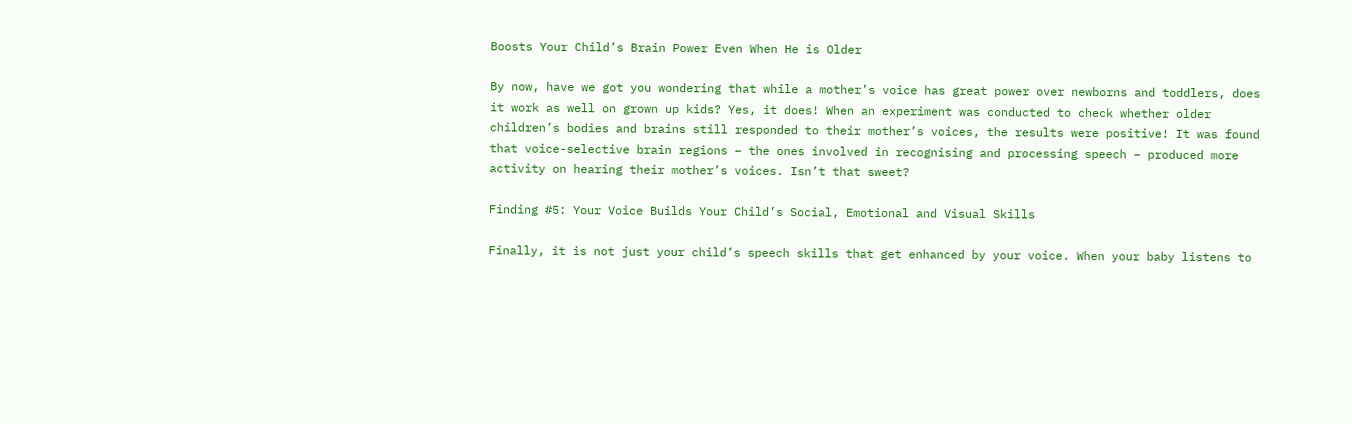Boosts Your Child’s Brain Power Even When He is Older

By now, have we got you wondering that while a mother’s voice has great power over newborns and toddlers, does it work as well on grown up kids? Yes, it does! When an experiment was conducted to check whether older children’s bodies and brains still responded to their mother’s voices, the results were positive! It was found that voice-selective brain regions – the ones involved in recognising and processing speech – produced more activity on hearing their mother’s voices. Isn’t that sweet?

Finding #5: Your Voice Builds Your Child’s Social, Emotional and Visual Skills

Finally, it is not just your child’s speech skills that get enhanced by your voice. When your baby listens to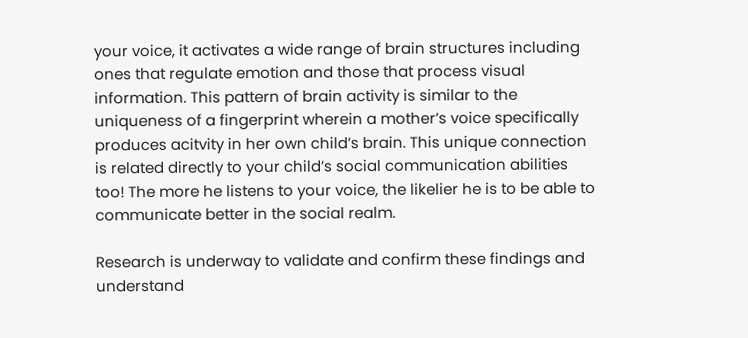your voice, it activates a wide range of brain structures including ones that regulate emotion and those that process visual information. This pattern of brain activity is similar to the uniqueness of a fingerprint wherein a mother’s voice specifically produces acitvity in her own child’s brain. This unique connection is related directly to your child’s social communication abilities too! The more he listens to your voice, the likelier he is to be able to communicate better in the social realm.

Research is underway to validate and confirm these findings and understand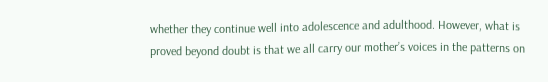whether they continue well into adolescence and adulthood. However, what is proved beyond doubt is that we all carry our mother’s voices in the patterns on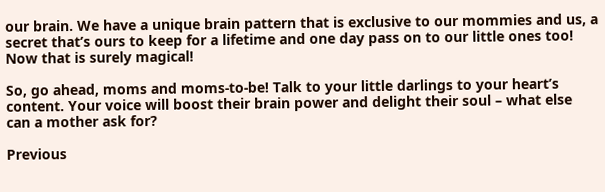our brain. We have a unique brain pattern that is exclusive to our mommies and us, a secret that’s ours to keep for a lifetime and one day pass on to our little ones too! Now that is surely magical!

So, go ahead, moms and moms-to-be! Talk to your little darlings to your heart’s content. Your voice will boost their brain power and delight their soul – what else can a mother ask for?

Previous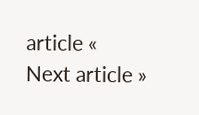article «
Next article »